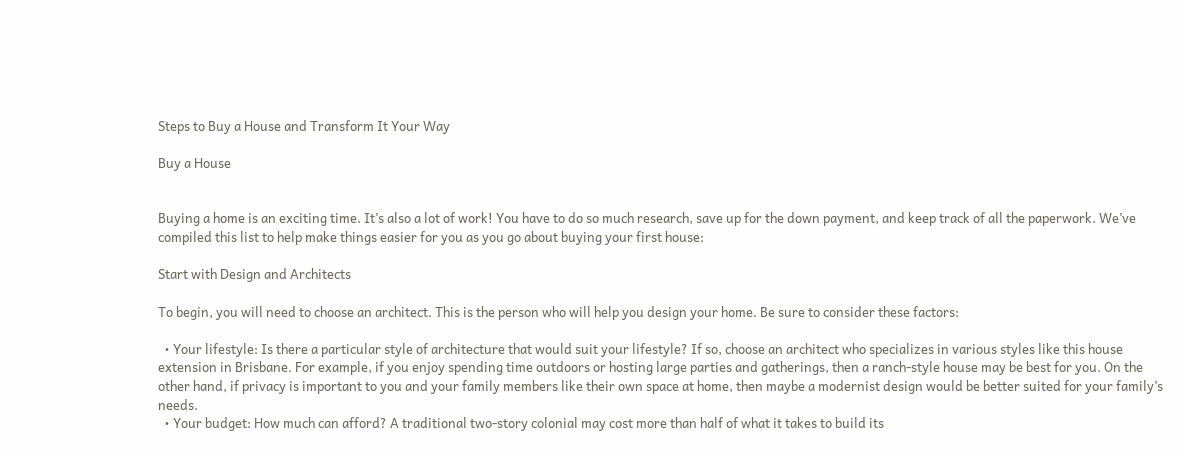Steps to Buy a House and Transform It Your Way

Buy a House


Buying a home is an exciting time. It’s also a lot of work! You have to do so much research, save up for the down payment, and keep track of all the paperwork. We’ve compiled this list to help make things easier for you as you go about buying your first house:

Start with Design and Architects

To begin, you will need to choose an architect. This is the person who will help you design your home. Be sure to consider these factors:

  • Your lifestyle: Is there a particular style of architecture that would suit your lifestyle? If so, choose an architect who specializes in various styles like this house extension in Brisbane. For example, if you enjoy spending time outdoors or hosting large parties and gatherings, then a ranch-style house may be best for you. On the other hand, if privacy is important to you and your family members like their own space at home, then maybe a modernist design would be better suited for your family’s needs.
  • Your budget: How much can afford? A traditional two-story colonial may cost more than half of what it takes to build its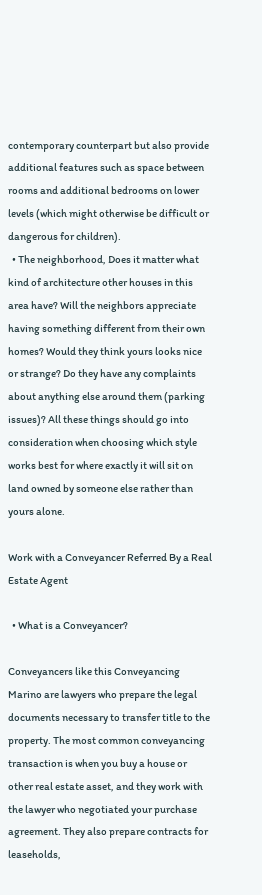contemporary counterpart but also provide additional features such as space between rooms and additional bedrooms on lower levels (which might otherwise be difficult or dangerous for children).
  • The neighborhood, Does it matter what kind of architecture other houses in this area have? Will the neighbors appreciate having something different from their own homes? Would they think yours looks nice or strange? Do they have any complaints about anything else around them (parking issues)? All these things should go into consideration when choosing which style works best for where exactly it will sit on land owned by someone else rather than yours alone.

Work with a Conveyancer Referred By a Real Estate Agent

  • What is a Conveyancer?

Conveyancers like this Conveyancing Marino are lawyers who prepare the legal documents necessary to transfer title to the property. The most common conveyancing transaction is when you buy a house or other real estate asset, and they work with the lawyer who negotiated your purchase agreement. They also prepare contracts for leaseholds,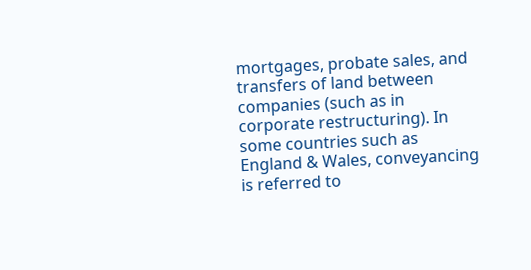mortgages, probate sales, and transfers of land between companies (such as in corporate restructuring). In some countries such as England & Wales, conveyancing is referred to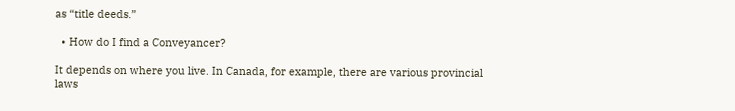as “title deeds.”

  • How do I find a Conveyancer?

It depends on where you live. In Canada, for example, there are various provincial laws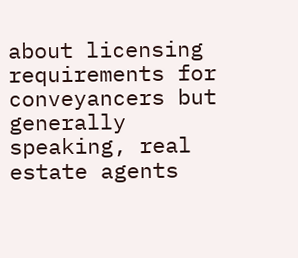about licensing requirements for conveyancers but generally speaking, real estate agents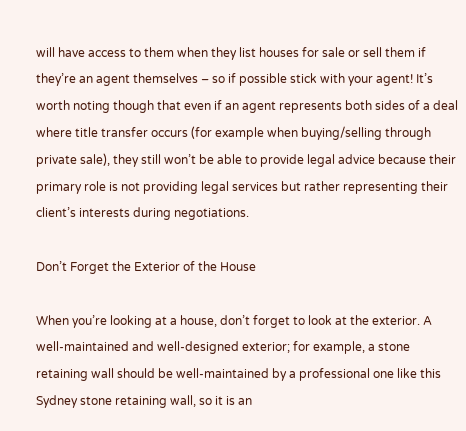will have access to them when they list houses for sale or sell them if they’re an agent themselves – so if possible stick with your agent! It’s worth noting though that even if an agent represents both sides of a deal where title transfer occurs (for example when buying/selling through private sale), they still won’t be able to provide legal advice because their primary role is not providing legal services but rather representing their client’s interests during negotiations.

Don’t Forget the Exterior of the House

When you’re looking at a house, don’t forget to look at the exterior. A well-maintained and well-designed exterior; for example, a stone retaining wall should be well-maintained by a professional one like this Sydney stone retaining wall, so it is an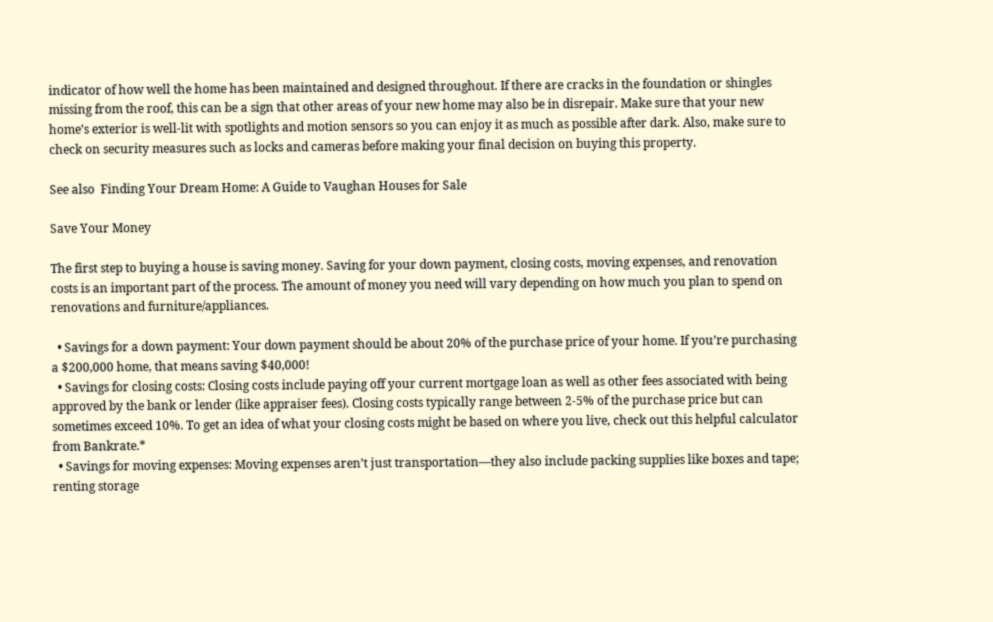indicator of how well the home has been maintained and designed throughout. If there are cracks in the foundation or shingles missing from the roof, this can be a sign that other areas of your new home may also be in disrepair. Make sure that your new home’s exterior is well-lit with spotlights and motion sensors so you can enjoy it as much as possible after dark. Also, make sure to check on security measures such as locks and cameras before making your final decision on buying this property.

See also  Finding Your Dream Home: A Guide to Vaughan Houses for Sale

Save Your Money

The first step to buying a house is saving money. Saving for your down payment, closing costs, moving expenses, and renovation costs is an important part of the process. The amount of money you need will vary depending on how much you plan to spend on renovations and furniture/appliances.

  • Savings for a down payment: Your down payment should be about 20% of the purchase price of your home. If you’re purchasing a $200,000 home, that means saving $40,000!
  • Savings for closing costs: Closing costs include paying off your current mortgage loan as well as other fees associated with being approved by the bank or lender (like appraiser fees). Closing costs typically range between 2-5% of the purchase price but can sometimes exceed 10%. To get an idea of what your closing costs might be based on where you live, check out this helpful calculator from Bankrate.*
  • Savings for moving expenses: Moving expenses aren’t just transportation—they also include packing supplies like boxes and tape; renting storage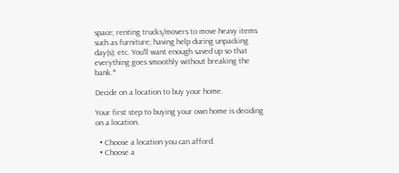space; renting trucks/movers to move heavy items such as furniture; having help during unpacking day(s); etc. You’ll want enough saved up so that everything goes smoothly without breaking the bank.*

Decide on a location to buy your home.

Your first step to buying your own home is deciding on a location.

  • Choose a location you can afford.
  • Choose a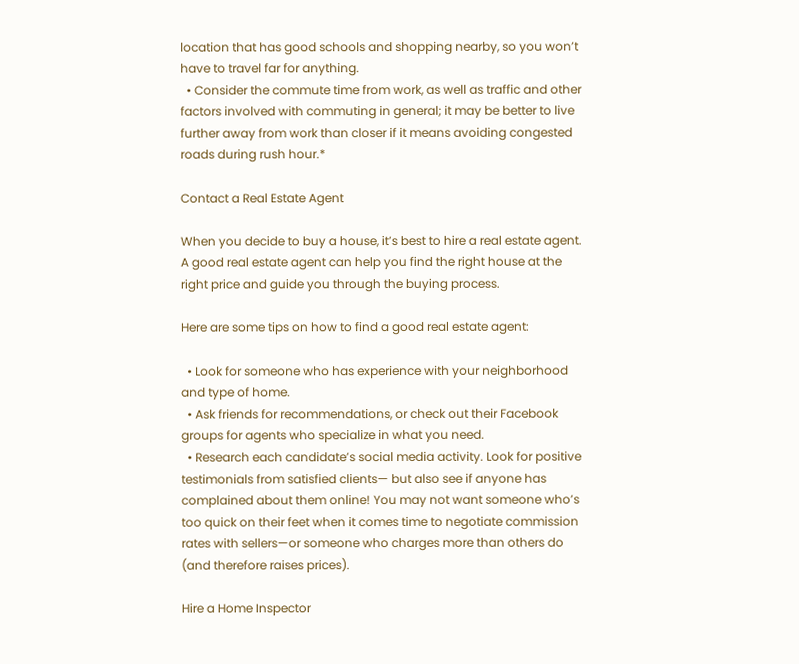location that has good schools and shopping nearby, so you won’t have to travel far for anything.
  • Consider the commute time from work, as well as traffic and other factors involved with commuting in general; it may be better to live further away from work than closer if it means avoiding congested roads during rush hour.*

Contact a Real Estate Agent

When you decide to buy a house, it’s best to hire a real estate agent. A good real estate agent can help you find the right house at the right price and guide you through the buying process.

Here are some tips on how to find a good real estate agent:

  • Look for someone who has experience with your neighborhood and type of home.
  • Ask friends for recommendations, or check out their Facebook groups for agents who specialize in what you need.
  • Research each candidate’s social media activity. Look for positive testimonials from satisfied clients— but also see if anyone has complained about them online! You may not want someone who’s too quick on their feet when it comes time to negotiate commission rates with sellers—or someone who charges more than others do (and therefore raises prices).

Hire a Home Inspector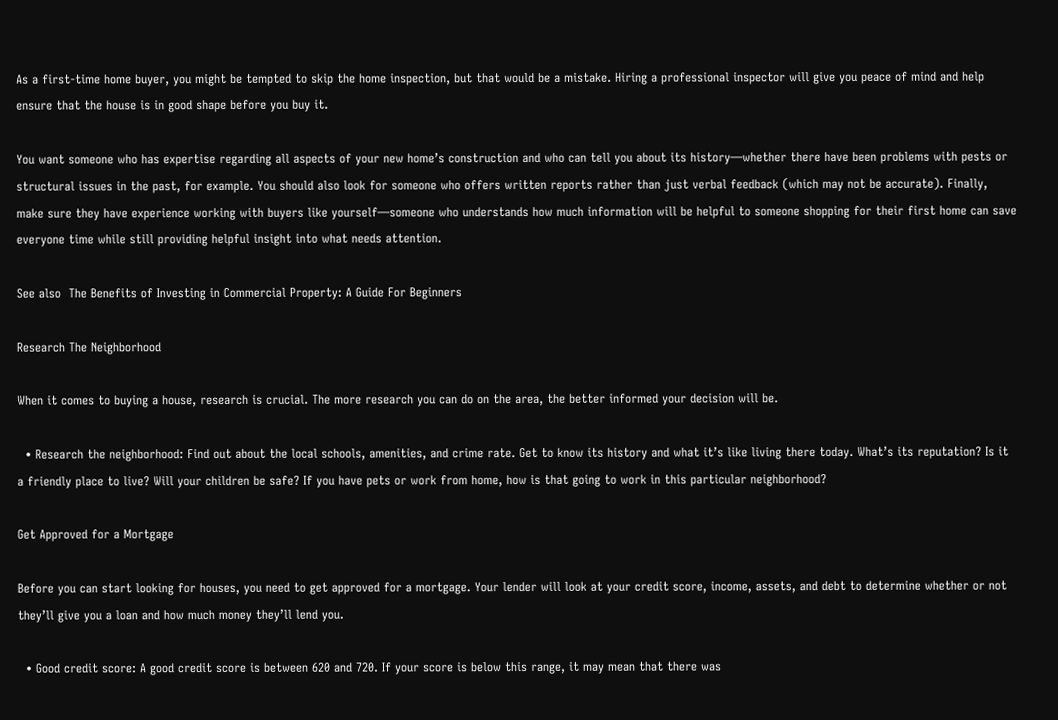As a first-time home buyer, you might be tempted to skip the home inspection, but that would be a mistake. Hiring a professional inspector will give you peace of mind and help ensure that the house is in good shape before you buy it.

You want someone who has expertise regarding all aspects of your new home’s construction and who can tell you about its history—whether there have been problems with pests or structural issues in the past, for example. You should also look for someone who offers written reports rather than just verbal feedback (which may not be accurate). Finally, make sure they have experience working with buyers like yourself—someone who understands how much information will be helpful to someone shopping for their first home can save everyone time while still providing helpful insight into what needs attention.

See also  The Benefits of Investing in Commercial Property: A Guide For Beginners

Research The Neighborhood

When it comes to buying a house, research is crucial. The more research you can do on the area, the better informed your decision will be.

  • Research the neighborhood: Find out about the local schools, amenities, and crime rate. Get to know its history and what it’s like living there today. What’s its reputation? Is it a friendly place to live? Will your children be safe? If you have pets or work from home, how is that going to work in this particular neighborhood?

Get Approved for a Mortgage

Before you can start looking for houses, you need to get approved for a mortgage. Your lender will look at your credit score, income, assets, and debt to determine whether or not they’ll give you a loan and how much money they’ll lend you.

  • Good credit score: A good credit score is between 620 and 720. If your score is below this range, it may mean that there was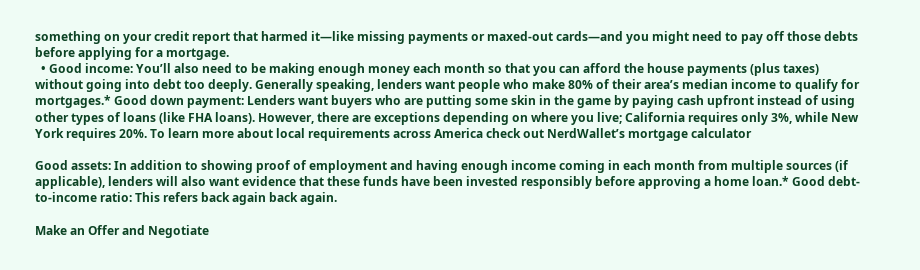something on your credit report that harmed it—like missing payments or maxed-out cards—and you might need to pay off those debts before applying for a mortgage.
  • Good income: You’ll also need to be making enough money each month so that you can afford the house payments (plus taxes) without going into debt too deeply. Generally speaking, lenders want people who make 80% of their area’s median income to qualify for mortgages.* Good down payment: Lenders want buyers who are putting some skin in the game by paying cash upfront instead of using other types of loans (like FHA loans). However, there are exceptions depending on where you live; California requires only 3%, while New York requires 20%. To learn more about local requirements across America check out NerdWallet’s mortgage calculator

Good assets: In addition to showing proof of employment and having enough income coming in each month from multiple sources (if applicable), lenders will also want evidence that these funds have been invested responsibly before approving a home loan.* Good debt-to-income ratio: This refers back again back again.

Make an Offer and Negotiate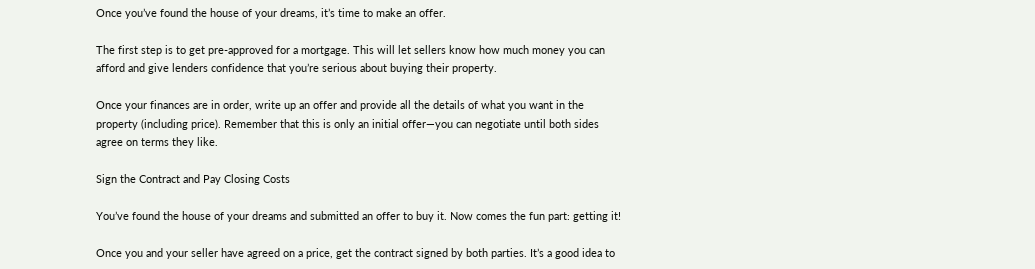Once you’ve found the house of your dreams, it’s time to make an offer.

The first step is to get pre-approved for a mortgage. This will let sellers know how much money you can afford and give lenders confidence that you’re serious about buying their property.

Once your finances are in order, write up an offer and provide all the details of what you want in the property (including price). Remember that this is only an initial offer—you can negotiate until both sides agree on terms they like.

Sign the Contract and Pay Closing Costs

You’ve found the house of your dreams and submitted an offer to buy it. Now comes the fun part: getting it!

Once you and your seller have agreed on a price, get the contract signed by both parties. It’s a good idea to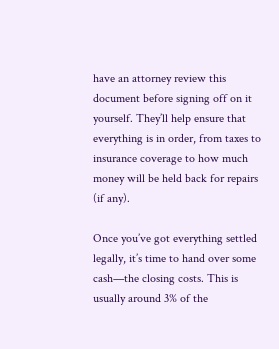have an attorney review this document before signing off on it yourself. They’ll help ensure that everything is in order, from taxes to insurance coverage to how much money will be held back for repairs (if any).

Once you’ve got everything settled legally, it’s time to hand over some cash—the closing costs. This is usually around 3% of the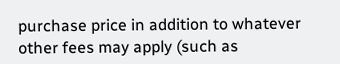purchase price in addition to whatever other fees may apply (such as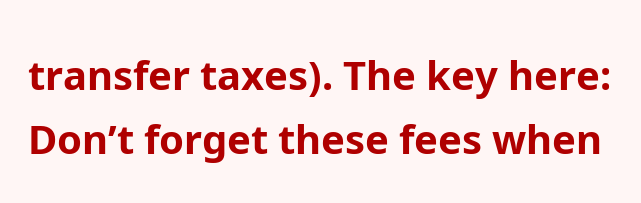transfer taxes). The key here: Don’t forget these fees when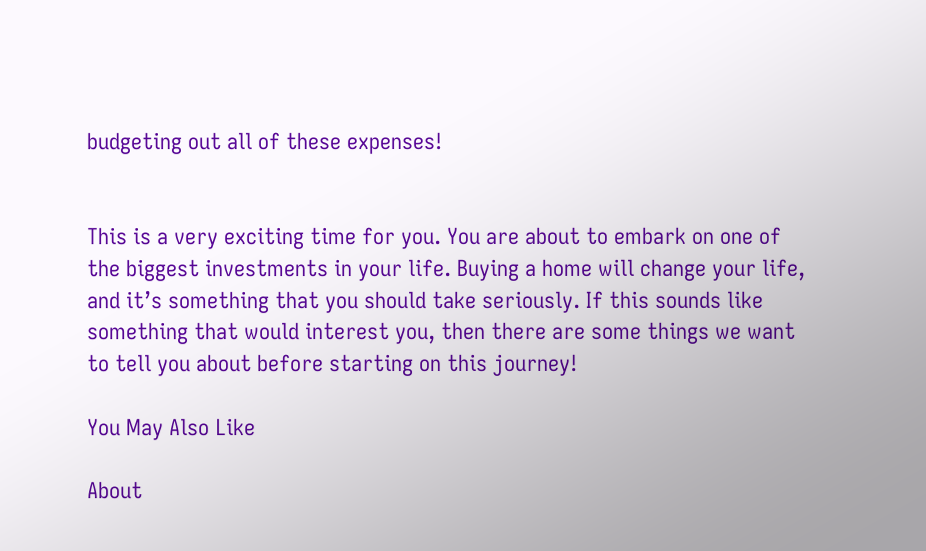budgeting out all of these expenses!


This is a very exciting time for you. You are about to embark on one of the biggest investments in your life. Buying a home will change your life, and it’s something that you should take seriously. If this sounds like something that would interest you, then there are some things we want to tell you about before starting on this journey!

You May Also Like

About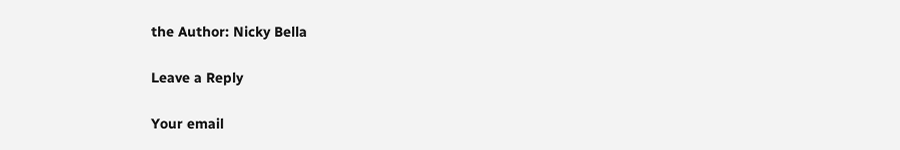the Author: Nicky Bella

Leave a Reply

Your email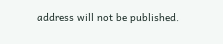address will not be published.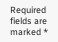Required fields are marked *